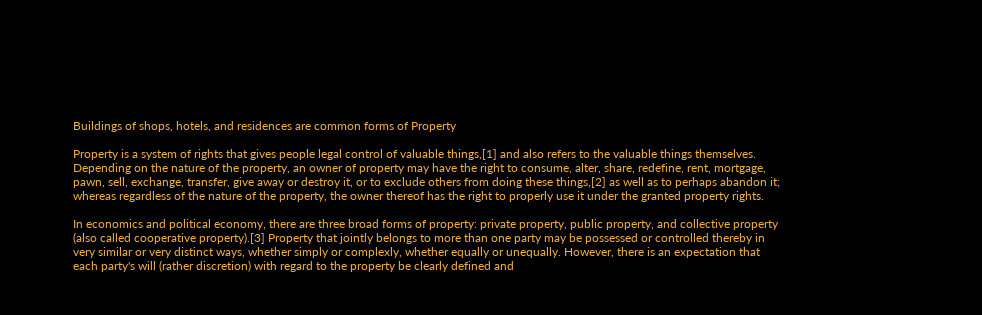Buildings of shops, hotels, and residences are common forms of Property

Property is a system of rights that gives people legal control of valuable things,[1] and also refers to the valuable things themselves. Depending on the nature of the property, an owner of property may have the right to consume, alter, share, redefine, rent, mortgage, pawn, sell, exchange, transfer, give away or destroy it, or to exclude others from doing these things,[2] as well as to perhaps abandon it; whereas regardless of the nature of the property, the owner thereof has the right to properly use it under the granted property rights.

In economics and political economy, there are three broad forms of property: private property, public property, and collective property (also called cooperative property).[3] Property that jointly belongs to more than one party may be possessed or controlled thereby in very similar or very distinct ways, whether simply or complexly, whether equally or unequally. However, there is an expectation that each party's will (rather discretion) with regard to the property be clearly defined and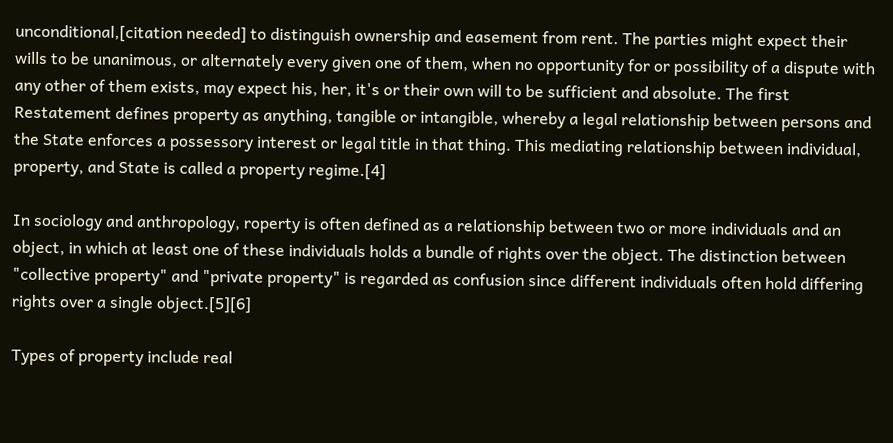unconditional,[citation needed] to distinguish ownership and easement from rent. The parties might expect their wills to be unanimous, or alternately every given one of them, when no opportunity for or possibility of a dispute with any other of them exists, may expect his, her, it's or their own will to be sufficient and absolute. The first Restatement defines property as anything, tangible or intangible, whereby a legal relationship between persons and the State enforces a possessory interest or legal title in that thing. This mediating relationship between individual, property, and State is called a property regime.[4]

In sociology and anthropology, roperty is often defined as a relationship between two or more individuals and an object, in which at least one of these individuals holds a bundle of rights over the object. The distinction between "collective property" and "private property" is regarded as confusion since different individuals often hold differing rights over a single object.[5][6]

Types of property include real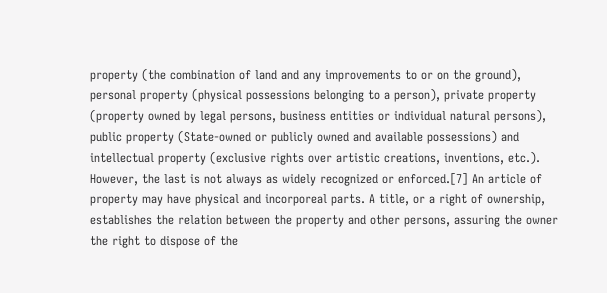property (the combination of land and any improvements to or on the ground), personal property (physical possessions belonging to a person), private property (property owned by legal persons, business entities or individual natural persons), public property (State-owned or publicly owned and available possessions) and intellectual property (exclusive rights over artistic creations, inventions, etc.). However, the last is not always as widely recognized or enforced.[7] An article of property may have physical and incorporeal parts. A title, or a right of ownership, establishes the relation between the property and other persons, assuring the owner the right to dispose of the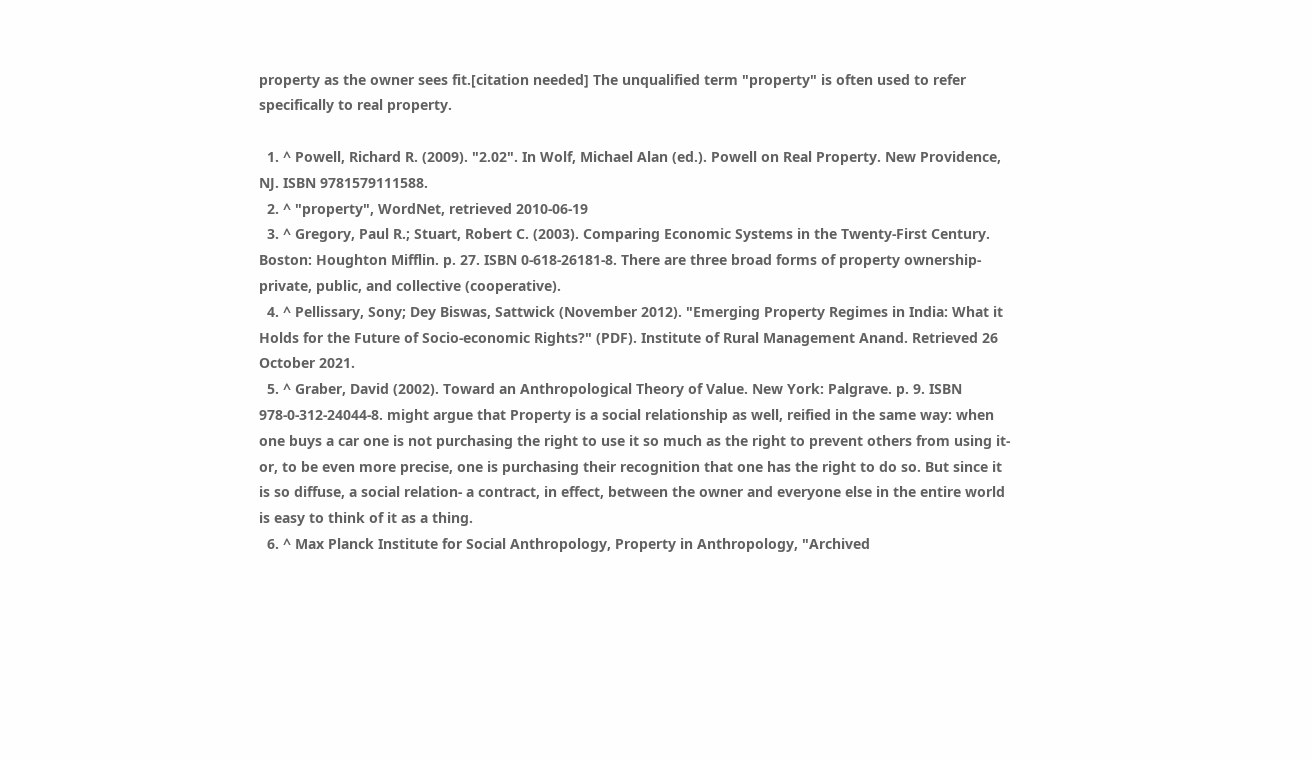property as the owner sees fit.[citation needed] The unqualified term "property" is often used to refer specifically to real property.

  1. ^ Powell, Richard R. (2009). "2.02". In Wolf, Michael Alan (ed.). Powell on Real Property. New Providence, NJ. ISBN 9781579111588.
  2. ^ "property", WordNet, retrieved 2010-06-19
  3. ^ Gregory, Paul R.; Stuart, Robert C. (2003). Comparing Economic Systems in the Twenty-First Century. Boston: Houghton Mifflin. p. 27. ISBN 0-618-26181-8. There are three broad forms of property ownership-private, public, and collective (cooperative).
  4. ^ Pellissary, Sony; Dey Biswas, Sattwick (November 2012). "Emerging Property Regimes in India: What it Holds for the Future of Socio-economic Rights?" (PDF). Institute of Rural Management Anand. Retrieved 26 October 2021.
  5. ^ Graber, David (2002). Toward an Anthropological Theory of Value. New York: Palgrave. p. 9. ISBN 978-0-312-24044-8. might argue that Property is a social relationship as well, reified in the same way: when one buys a car one is not purchasing the right to use it so much as the right to prevent others from using it-or, to be even more precise, one is purchasing their recognition that one has the right to do so. But since it is so diffuse, a social relation- a contract, in effect, between the owner and everyone else in the entire world is easy to think of it as a thing.
  6. ^ Max Planck Institute for Social Anthropology, Property in Anthropology, "Archived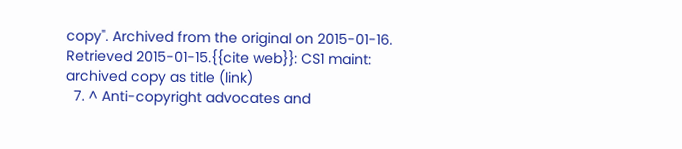copy". Archived from the original on 2015-01-16. Retrieved 2015-01-15.{{cite web}}: CS1 maint: archived copy as title (link)
  7. ^ Anti-copyright advocates and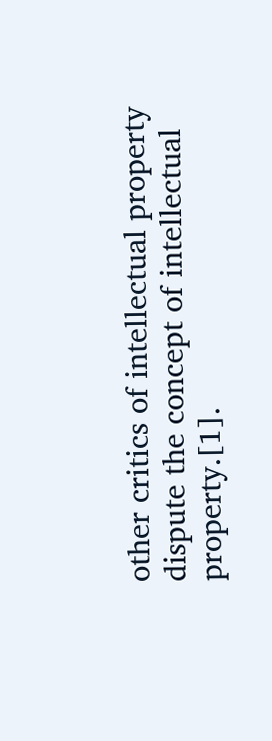other critics of intellectual property dispute the concept of intellectual property.[1].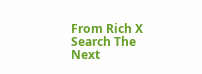From Rich X Search The Next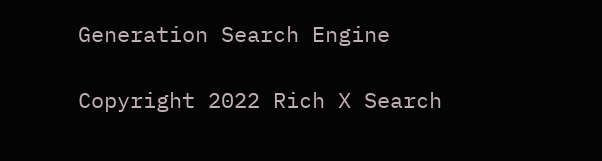Generation Search Engine

Copyright 2022 Rich X Search